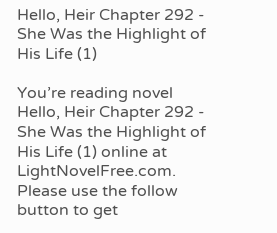Hello, Heir Chapter 292 - She Was the Highlight of His Life (1)

You’re reading novel Hello, Heir Chapter 292 - She Was the Highlight of His Life (1) online at LightNovelFree.com. Please use the follow button to get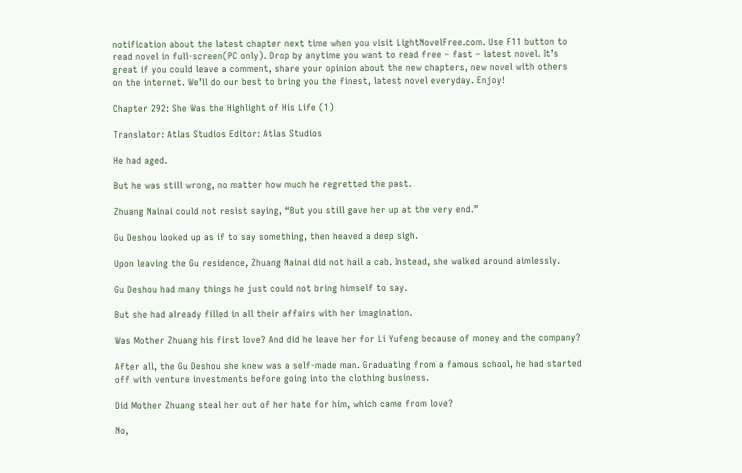notification about the latest chapter next time when you visit LightNovelFree.com. Use F11 button to read novel in full-screen(PC only). Drop by anytime you want to read free – fast – latest novel. It’s great if you could leave a comment, share your opinion about the new chapters, new novel with others on the internet. We’ll do our best to bring you the finest, latest novel everyday. Enjoy!

Chapter 292: She Was the Highlight of His Life (1)

Translator: Atlas Studios Editor: Atlas Studios

He had aged.

But he was still wrong, no matter how much he regretted the past.

Zhuang Nainai could not resist saying, “But you still gave her up at the very end.”

Gu Deshou looked up as if to say something, then heaved a deep sigh.

Upon leaving the Gu residence, Zhuang Nainai did not hail a cab. Instead, she walked around aimlessly.

Gu Deshou had many things he just could not bring himself to say.

But she had already filled in all their affairs with her imagination.

Was Mother Zhuang his first love? And did he leave her for Li Yufeng because of money and the company?

After all, the Gu Deshou she knew was a self-made man. Graduating from a famous school, he had started off with venture investments before going into the clothing business.

Did Mother Zhuang steal her out of her hate for him, which came from love?

No,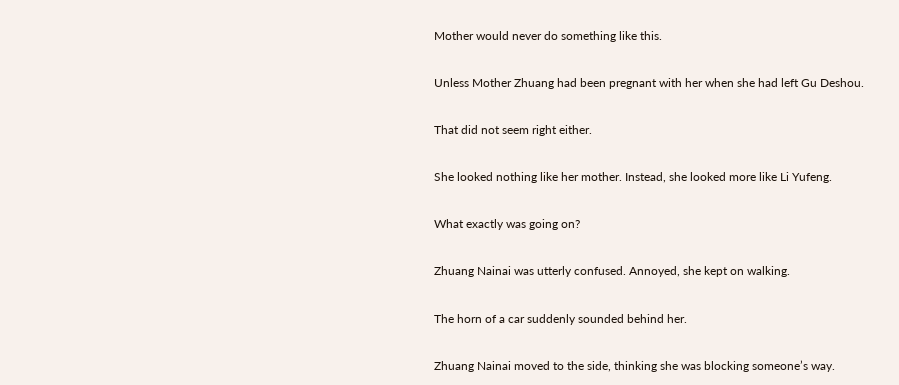Mother would never do something like this.

Unless Mother Zhuang had been pregnant with her when she had left Gu Deshou.

That did not seem right either.

She looked nothing like her mother. Instead, she looked more like Li Yufeng.

What exactly was going on?

Zhuang Nainai was utterly confused. Annoyed, she kept on walking.

The horn of a car suddenly sounded behind her.

Zhuang Nainai moved to the side, thinking she was blocking someone’s way.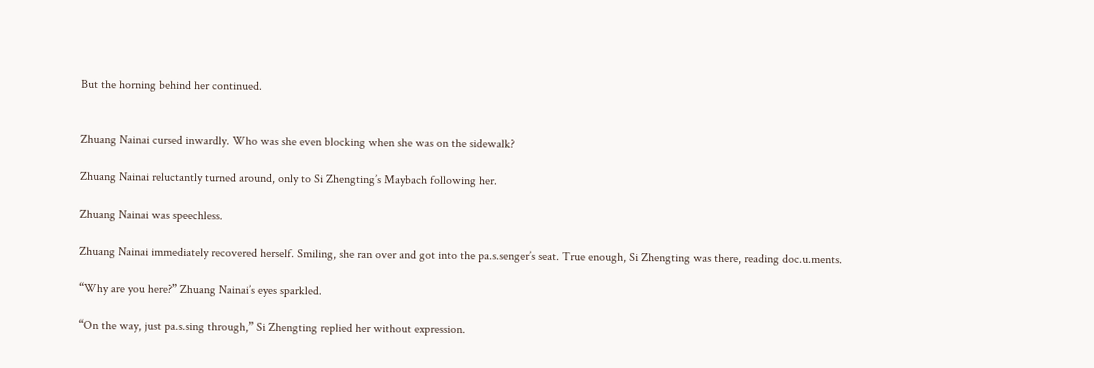But the horning behind her continued.


Zhuang Nainai cursed inwardly. Who was she even blocking when she was on the sidewalk?

Zhuang Nainai reluctantly turned around, only to Si Zhengting’s Maybach following her.

Zhuang Nainai was speechless.

Zhuang Nainai immediately recovered herself. Smiling, she ran over and got into the pa.s.senger’s seat. True enough, Si Zhengting was there, reading doc.u.ments.

“Why are you here?” Zhuang Nainai’s eyes sparkled.

“On the way, just pa.s.sing through,” Si Zhengting replied her without expression.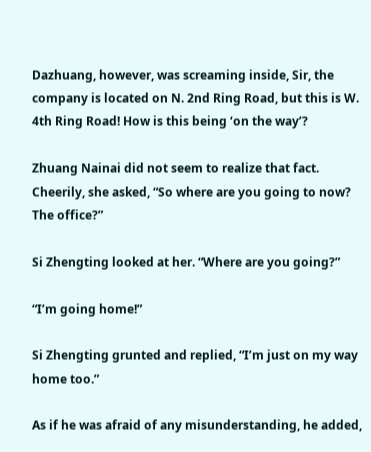Dazhuang, however, was screaming inside, Sir, the company is located on N. 2nd Ring Road, but this is W. 4th Ring Road! How is this being ‘on the way’?

Zhuang Nainai did not seem to realize that fact. Cheerily, she asked, “So where are you going to now? The office?”

Si Zhengting looked at her. “Where are you going?”

“I’m going home!”

Si Zhengting grunted and replied, “I’m just on my way home too.”

As if he was afraid of any misunderstanding, he added,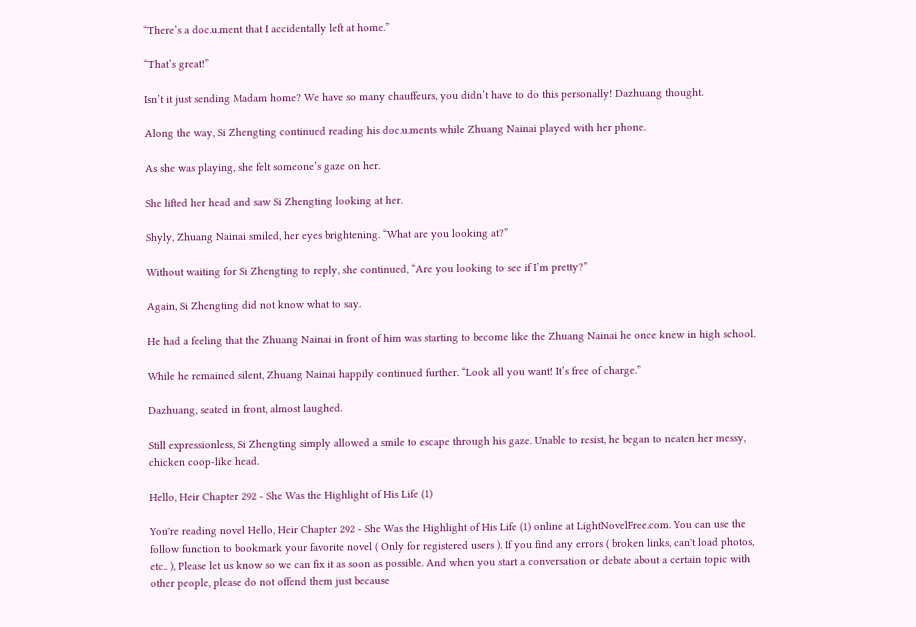“There’s a doc.u.ment that I accidentally left at home.”

“That’s great!”

Isn’t it just sending Madam home? We have so many chauffeurs, you didn’t have to do this personally! Dazhuang thought.

Along the way, Si Zhengting continued reading his doc.u.ments while Zhuang Nainai played with her phone.

As she was playing, she felt someone’s gaze on her.

She lifted her head and saw Si Zhengting looking at her.

Shyly, Zhuang Nainai smiled, her eyes brightening. “What are you looking at?”

Without waiting for Si Zhengting to reply, she continued, “Are you looking to see if I’m pretty?”

Again, Si Zhengting did not know what to say.

He had a feeling that the Zhuang Nainai in front of him was starting to become like the Zhuang Nainai he once knew in high school.

While he remained silent, Zhuang Nainai happily continued further. “Look all you want! It’s free of charge.”

Dazhuang, seated in front, almost laughed.

Still expressionless, Si Zhengting simply allowed a smile to escape through his gaze. Unable to resist, he began to neaten her messy, chicken coop-like head.

Hello, Heir Chapter 292 - She Was the Highlight of His Life (1)

You're reading novel Hello, Heir Chapter 292 - She Was the Highlight of His Life (1) online at LightNovelFree.com. You can use the follow function to bookmark your favorite novel ( Only for registered users ). If you find any errors ( broken links, can't load photos, etc.. ), Please let us know so we can fix it as soon as possible. And when you start a conversation or debate about a certain topic with other people, please do not offend them just because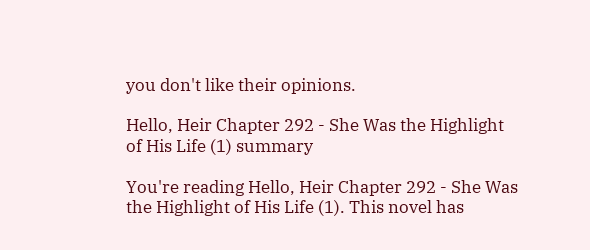you don't like their opinions.

Hello, Heir Chapter 292 - She Was the Highlight of His Life (1) summary

You're reading Hello, Heir Chapter 292 - She Was the Highlight of His Life (1). This novel has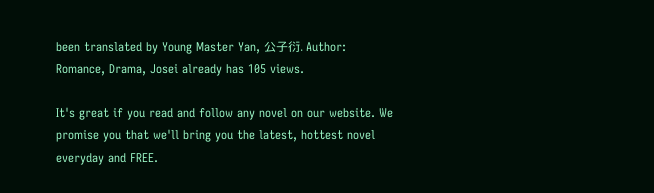been translated by Young Master Yan, 公子衍. Author: Romance, Drama, Josei already has 105 views.

It's great if you read and follow any novel on our website. We promise you that we'll bring you the latest, hottest novel everyday and FREE.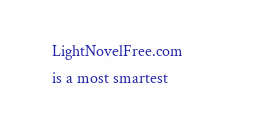LightNovelFree.com is a most smartest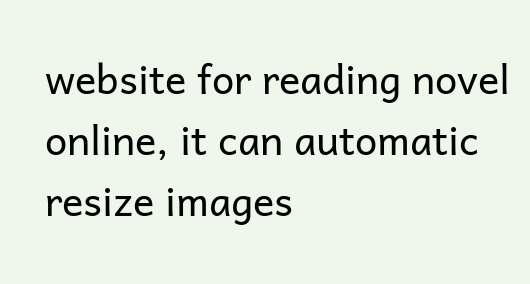website for reading novel online, it can automatic resize images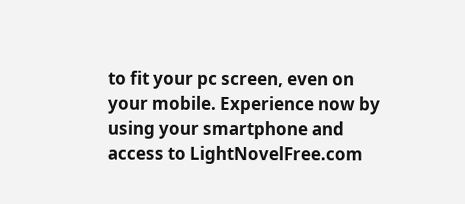to fit your pc screen, even on your mobile. Experience now by using your smartphone and access to LightNovelFree.com